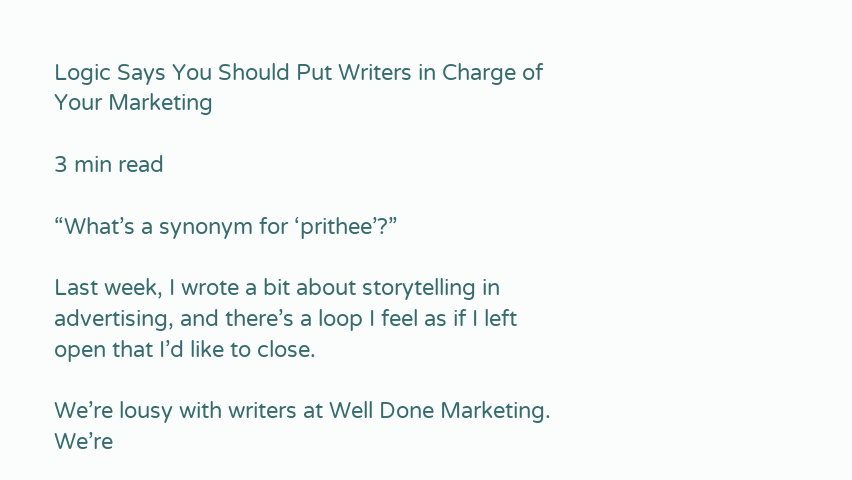Logic Says You Should Put Writers in Charge of Your Marketing

3 min read

“What’s a synonym for ‘prithee’?”

Last week, I wrote a bit about storytelling in advertising, and there’s a loop I feel as if I left open that I’d like to close.

We’re lousy with writers at Well Done Marketing. We’re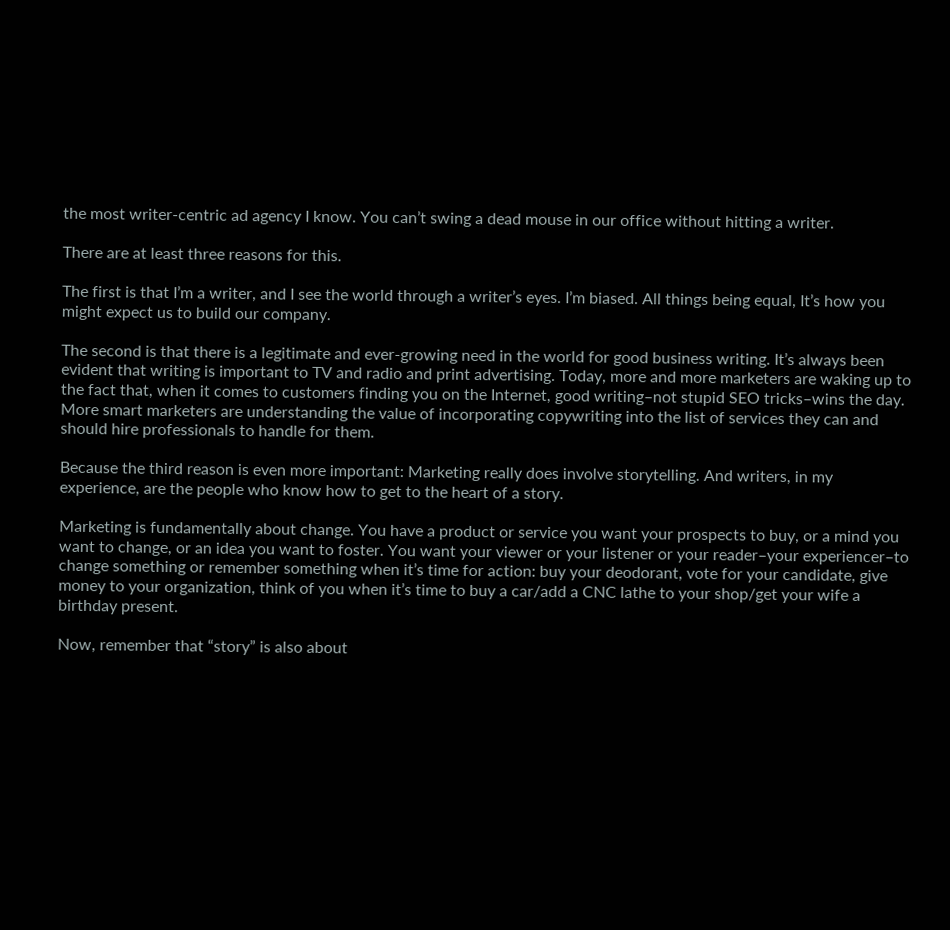the most writer-centric ad agency I know. You can’t swing a dead mouse in our office without hitting a writer.

There are at least three reasons for this.

The first is that I’m a writer, and I see the world through a writer’s eyes. I’m biased. All things being equal, It’s how you might expect us to build our company.

The second is that there is a legitimate and ever-growing need in the world for good business writing. It’s always been evident that writing is important to TV and radio and print advertising. Today, more and more marketers are waking up to the fact that, when it comes to customers finding you on the Internet, good writing–not stupid SEO tricks–wins the day. More smart marketers are understanding the value of incorporating copywriting into the list of services they can and should hire professionals to handle for them.

Because the third reason is even more important: Marketing really does involve storytelling. And writers, in my experience, are the people who know how to get to the heart of a story.

Marketing is fundamentally about change. You have a product or service you want your prospects to buy, or a mind you want to change, or an idea you want to foster. You want your viewer or your listener or your reader–your experiencer–to change something or remember something when it’s time for action: buy your deodorant, vote for your candidate, give money to your organization, think of you when it’s time to buy a car/add a CNC lathe to your shop/get your wife a birthday present.

Now, remember that “story” is also about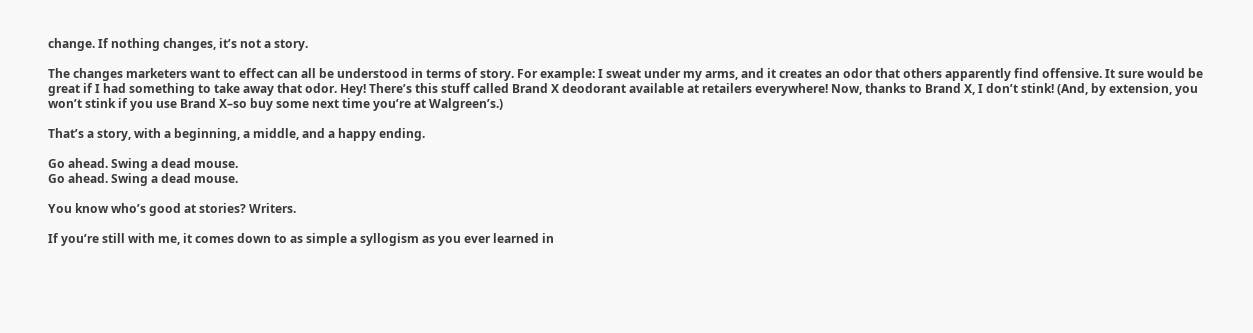change. If nothing changes, it’s not a story.

The changes marketers want to effect can all be understood in terms of story. For example: I sweat under my arms, and it creates an odor that others apparently find offensive. It sure would be great if I had something to take away that odor. Hey! There’s this stuff called Brand X deodorant available at retailers everywhere! Now, thanks to Brand X, I don’t stink! (And, by extension, you won’t stink if you use Brand X–so buy some next time you’re at Walgreen’s.)

That’s a story, with a beginning, a middle, and a happy ending.

Go ahead. Swing a dead mouse.
Go ahead. Swing a dead mouse.

You know who’s good at stories? Writers.

If you’re still with me, it comes down to as simple a syllogism as you ever learned in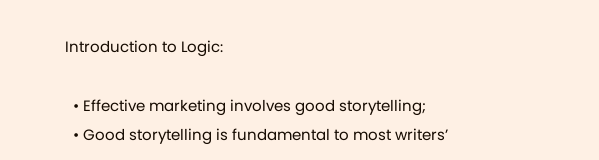Introduction to Logic:

  • Effective marketing involves good storytelling;
  • Good storytelling is fundamental to most writers’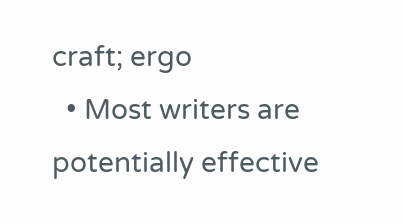craft; ergo
  • Most writers are potentially effective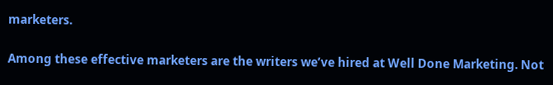marketers.

Among these effective marketers are the writers we’ve hired at Well Done Marketing. Not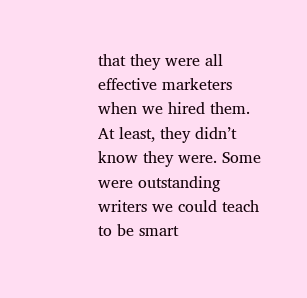that they were all effective marketers when we hired them. At least, they didn’t know they were. Some were outstanding writers we could teach to be smart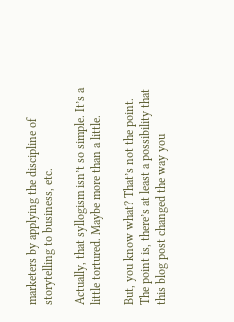marketers by applying the discipline of storytelling to business, etc.

Actually, that syllogism isn’t so simple. It’s a little tortured. Maybe more than a little.

But, you know what? That’s not the point. The point is, there’s at least a possibility that this blog post changed the way you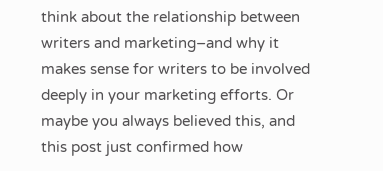think about the relationship between writers and marketing–and why it makes sense for writers to be involved deeply in your marketing efforts. Or maybe you always believed this, and this post just confirmed how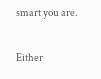smart you are.

Either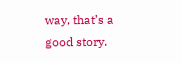way, that’s a good story.